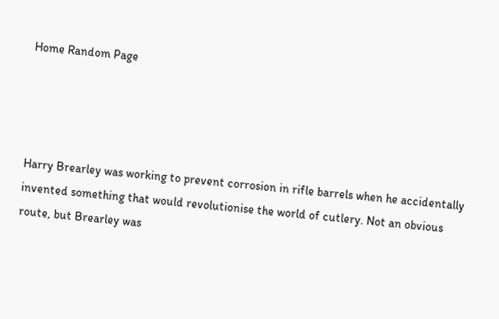Home Random Page




Harry Brearley was working to prevent corrosion in rifle barrels when he accidentally invented something that would revolutionise the world of cutlery. Not an obvious route, but Brearley was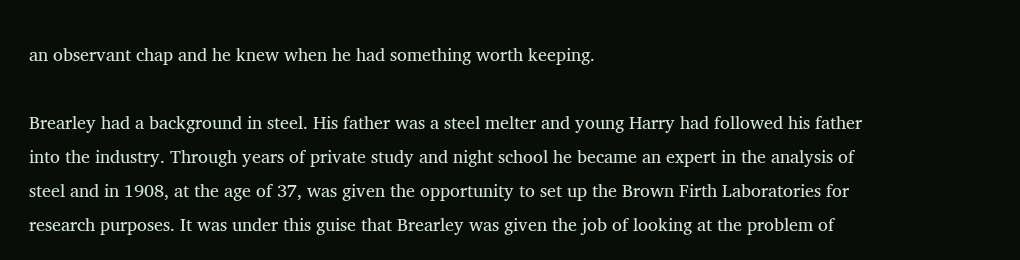an observant chap and he knew when he had something worth keeping.

Brearley had a background in steel. His father was a steel melter and young Harry had followed his father into the industry. Through years of private study and night school he became an expert in the analysis of steel and in 1908, at the age of 37, was given the opportunity to set up the Brown Firth Laboratories for research purposes. It was under this guise that Brearley was given the job of looking at the problem of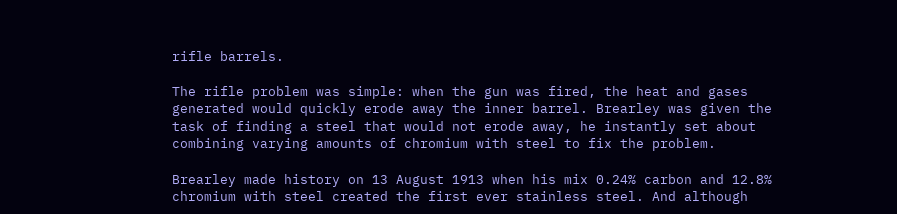rifle barrels.

The rifle problem was simple: when the gun was fired, the heat and gases generated would quickly erode away the inner barrel. Brearley was given the task of finding a steel that would not erode away, he instantly set about combining varying amounts of chromium with steel to fix the problem.

Brearley made history on 13 August 1913 when his mix 0.24% carbon and 12.8% chromium with steel created the first ever stainless steel. And although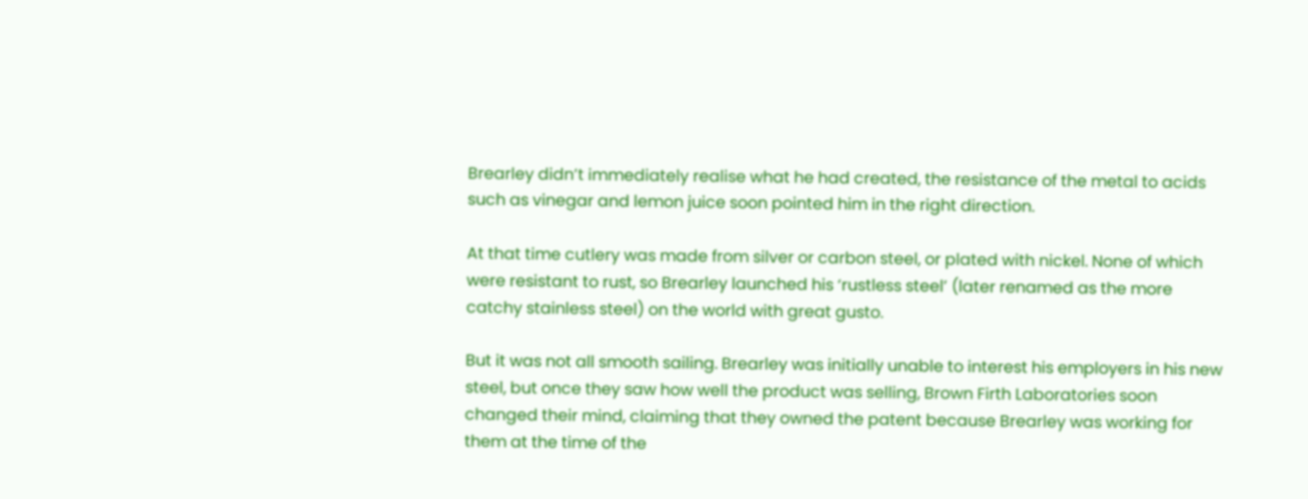Brearley didn’t immediately realise what he had created, the resistance of the metal to acids such as vinegar and lemon juice soon pointed him in the right direction.

At that time cutlery was made from silver or carbon steel, or plated with nickel. None of which were resistant to rust, so Brearley launched his ‘rustless steel’ (later renamed as the more catchy stainless steel) on the world with great gusto.

But it was not all smooth sailing. Brearley was initially unable to interest his employers in his new steel, but once they saw how well the product was selling, Brown Firth Laboratories soon changed their mind, claiming that they owned the patent because Brearley was working for them at the time of the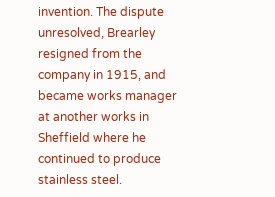invention. The dispute unresolved, Brearley resigned from the company in 1915, and became works manager at another works in Sheffield where he continued to produce stainless steel.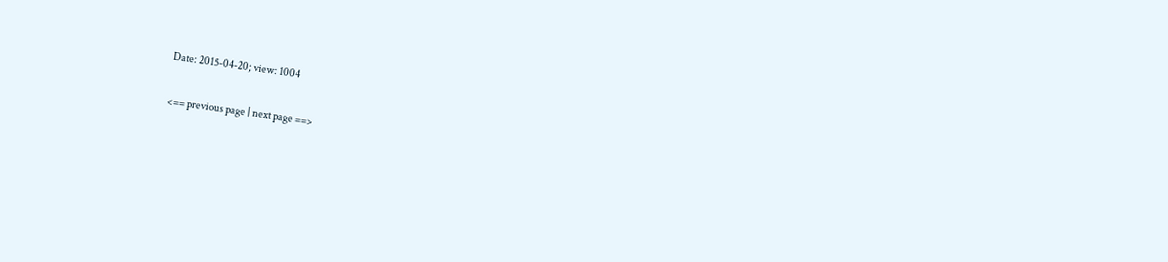Date: 2015-04-20; view: 1004

<== previous page | next page ==>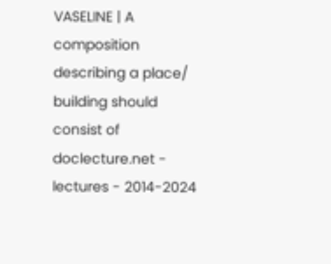VASELINE | A composition describing a place/ building should consist of
doclecture.net - lectures - 2014-2024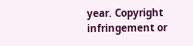year. Copyright infringement or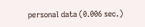personal data (0.006 sec.)